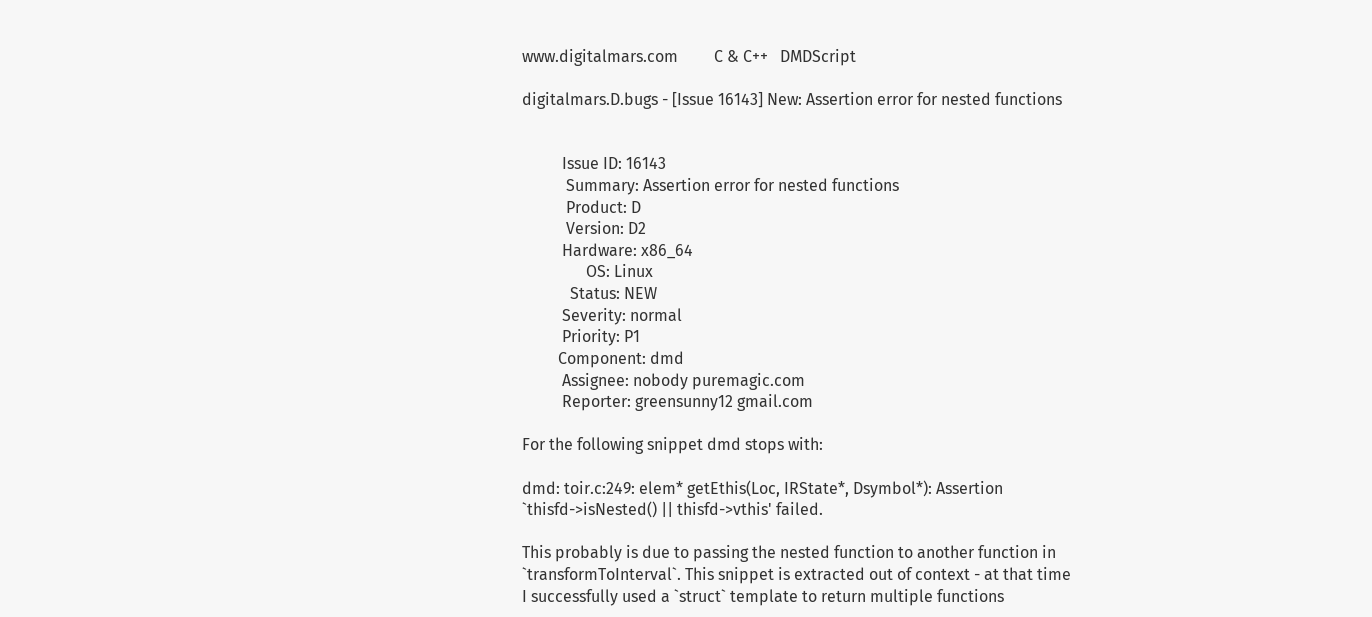www.digitalmars.com         C & C++   DMDScript

digitalmars.D.bugs - [Issue 16143] New: Assertion error for nested functions


          Issue ID: 16143
           Summary: Assertion error for nested functions
           Product: D
           Version: D2
          Hardware: x86_64
                OS: Linux
            Status: NEW
          Severity: normal
          Priority: P1
         Component: dmd
          Assignee: nobody puremagic.com
          Reporter: greensunny12 gmail.com

For the following snippet dmd stops with:

dmd: toir.c:249: elem* getEthis(Loc, IRState*, Dsymbol*): Assertion
`thisfd->isNested() || thisfd->vthis' failed.

This probably is due to passing the nested function to another function in
`transformToInterval`. This snippet is extracted out of context - at that time
I successfully used a `struct` template to return multiple functions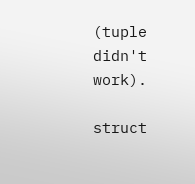(tuple
didn't work).

struct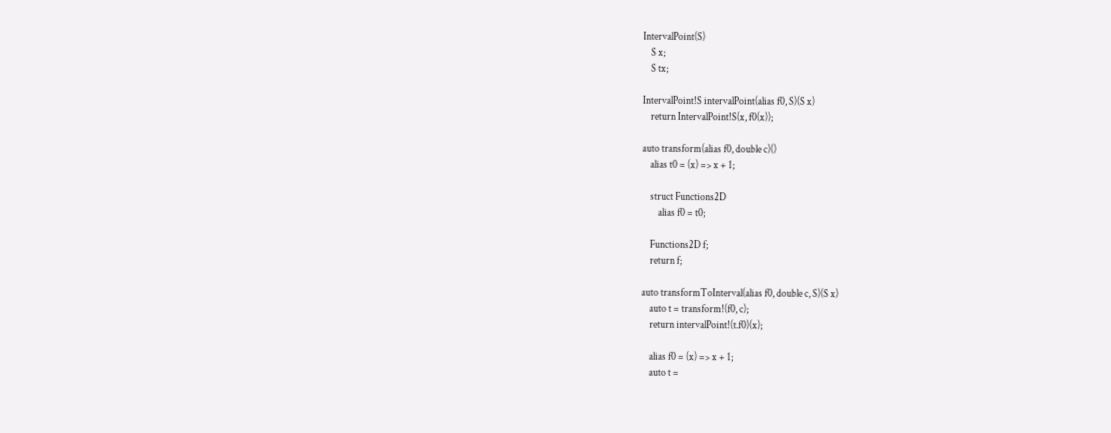IntervalPoint(S)
    S x;
    S tx;

IntervalPoint!S intervalPoint(alias f0, S)(S x)
    return IntervalPoint!S(x, f0(x));

auto transform(alias f0, double c)()
    alias t0 = (x) => x + 1;

    struct Functions2D
        alias f0 = t0;

    Functions2D f;
    return f;

auto transformToInterval(alias f0, double c, S)(S x)
    auto t = transform!(f0, c);
    return intervalPoint!(t.f0)(x);

    alias f0 = (x) => x + 1;
    auto t =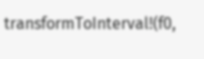transformToInterval!(f0,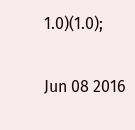1.0)(1.0);

Jun 08 2016